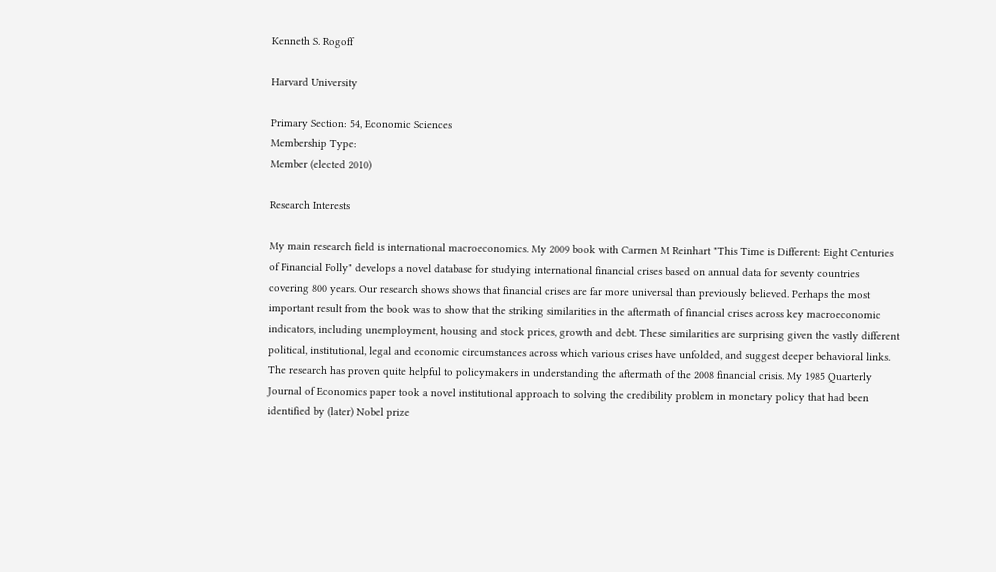Kenneth S. Rogoff

Harvard University

Primary Section: 54, Economic Sciences
Membership Type:
Member (elected 2010)

Research Interests

My main research field is international macroeconomics. My 2009 book with Carmen M Reinhart "This Time is Different: Eight Centuries of Financial Folly" develops a novel database for studying international financial crises based on annual data for seventy countries covering 800 years. Our research shows shows that financial crises are far more universal than previously believed. Perhaps the most important result from the book was to show that the striking similarities in the aftermath of financial crises across key macroeconomic indicators, including unemployment, housing and stock prices, growth and debt. These similarities are surprising given the vastly different political, institutional, legal and economic circumstances across which various crises have unfolded, and suggest deeper behavioral links. The research has proven quite helpful to policymakers in understanding the aftermath of the 2008 financial crisis. My 1985 Quarterly Journal of Economics paper took a novel institutional approach to solving the credibility problem in monetary policy that had been identified by (later) Nobel prize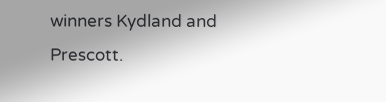winners Kydland and Prescott.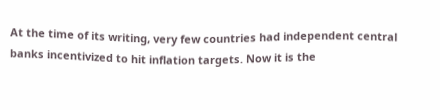At the time of its writing, very few countries had independent central banks incentivized to hit inflation targets. Now it is the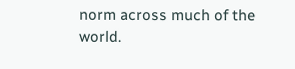norm across much of the world.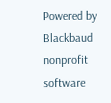Powered by Blackbaud
nonprofit software